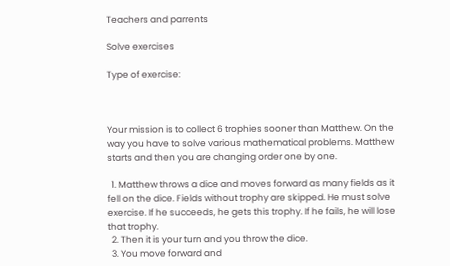Teachers and parrents

Solve exercises

Type of exercise:



Your mission is to collect 6 trophies sooner than Matthew. On the way you have to solve various mathematical problems. Matthew starts and then you are changing order one by one.

  1. Matthew throws a dice and moves forward as many fields as it fell on the dice. Fields without trophy are skipped. He must solve exercise. If he succeeds, he gets this trophy. If he fails, he will lose that trophy.
  2. Then it is your turn and you throw the dice.
  3. You move forward and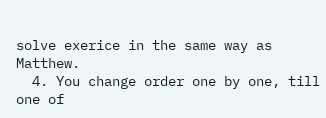solve exerice in the same way as Matthew.
  4. You change order one by one, till one of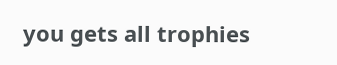you gets all trophies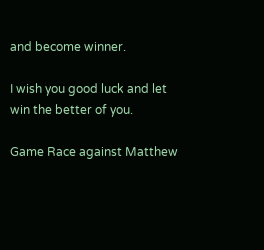and become winner.

I wish you good luck and let win the better of you.

Game Race against Matthew